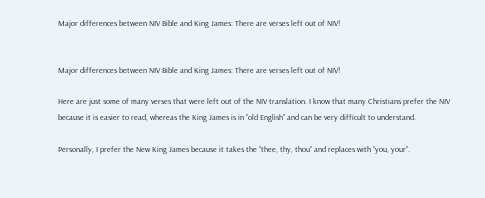Major differences between NIV Bible and King James: There are verses left out of NIV!


Major differences between NIV Bible and King James: There are verses left out of NIV!

Here are just some of many verses that were left out of the NIV translation. I know that many Christians prefer the NIV because it is easier to read, whereas the King James is in “old English” and can be very difficult to understand.

Personally, I prefer the New King James because it takes the “thee, thy, thou” and replaces with “you, your”.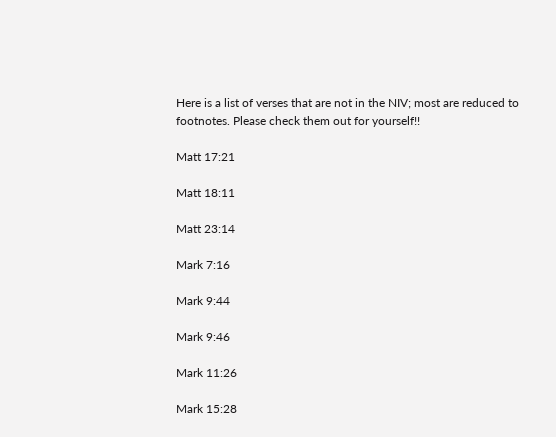Here is a list of verses that are not in the NIV; most are reduced to footnotes. Please check them out for yourself!!

Matt 17:21

Matt 18:11

Matt 23:14

Mark 7:16

Mark 9:44

Mark 9:46

Mark 11:26

Mark 15:28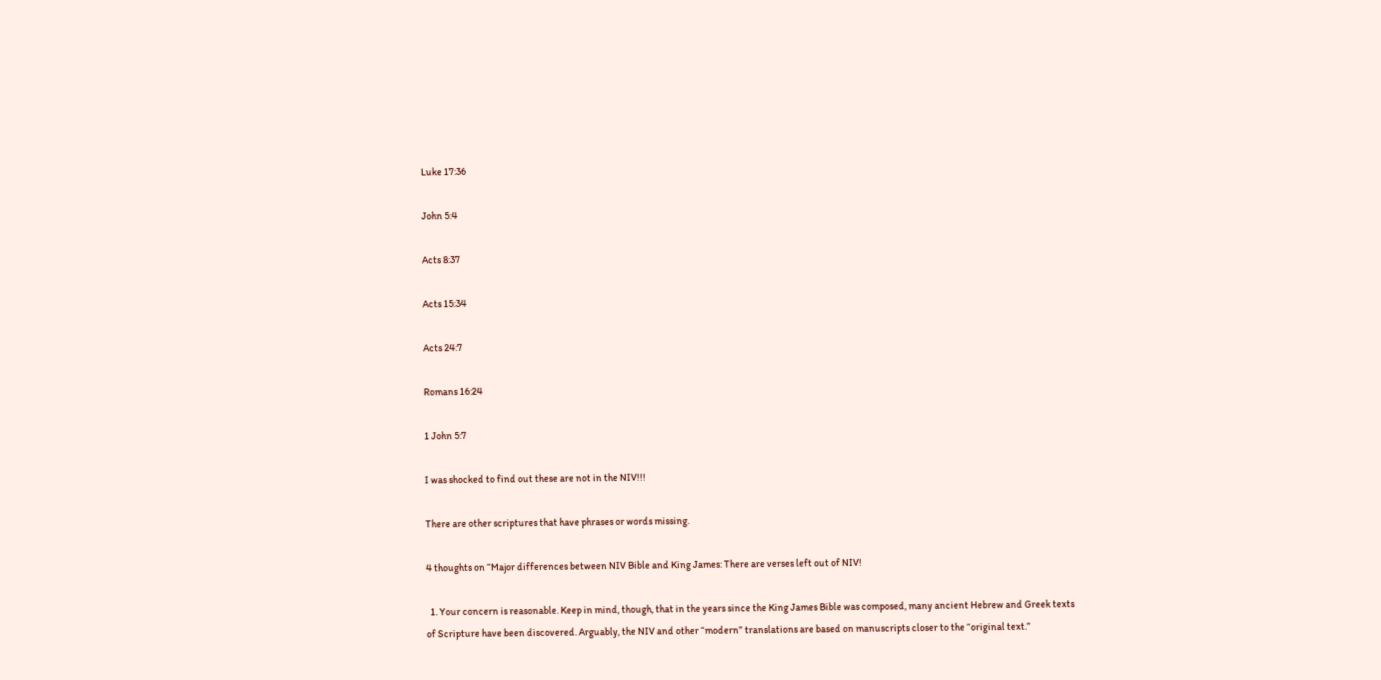Luke 17:36

John 5:4

Acts 8:37

Acts 15:34

Acts 24:7

Romans 16:24

1 John 5:7

I was shocked to find out these are not in the NIV!!!

There are other scriptures that have phrases or words missing.

4 thoughts on “Major differences between NIV Bible and King James: There are verses left out of NIV!

  1. Your concern is reasonable. Keep in mind, though, that in the years since the King James Bible was composed, many ancient Hebrew and Greek texts of Scripture have been discovered. Arguably, the NIV and other “modern” translations are based on manuscripts closer to the “original text.”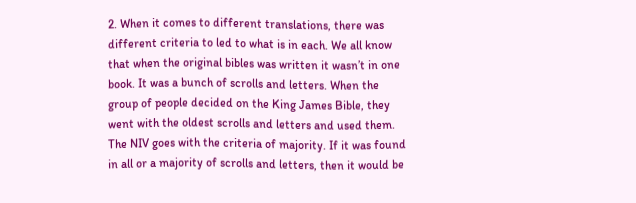2. When it comes to different translations, there was different criteria to led to what is in each. We all know that when the original bibles was written it wasn’t in one book. It was a bunch of scrolls and letters. When the group of people decided on the King James Bible, they went with the oldest scrolls and letters and used them. The NIV goes with the criteria of majority. If it was found in all or a majority of scrolls and letters, then it would be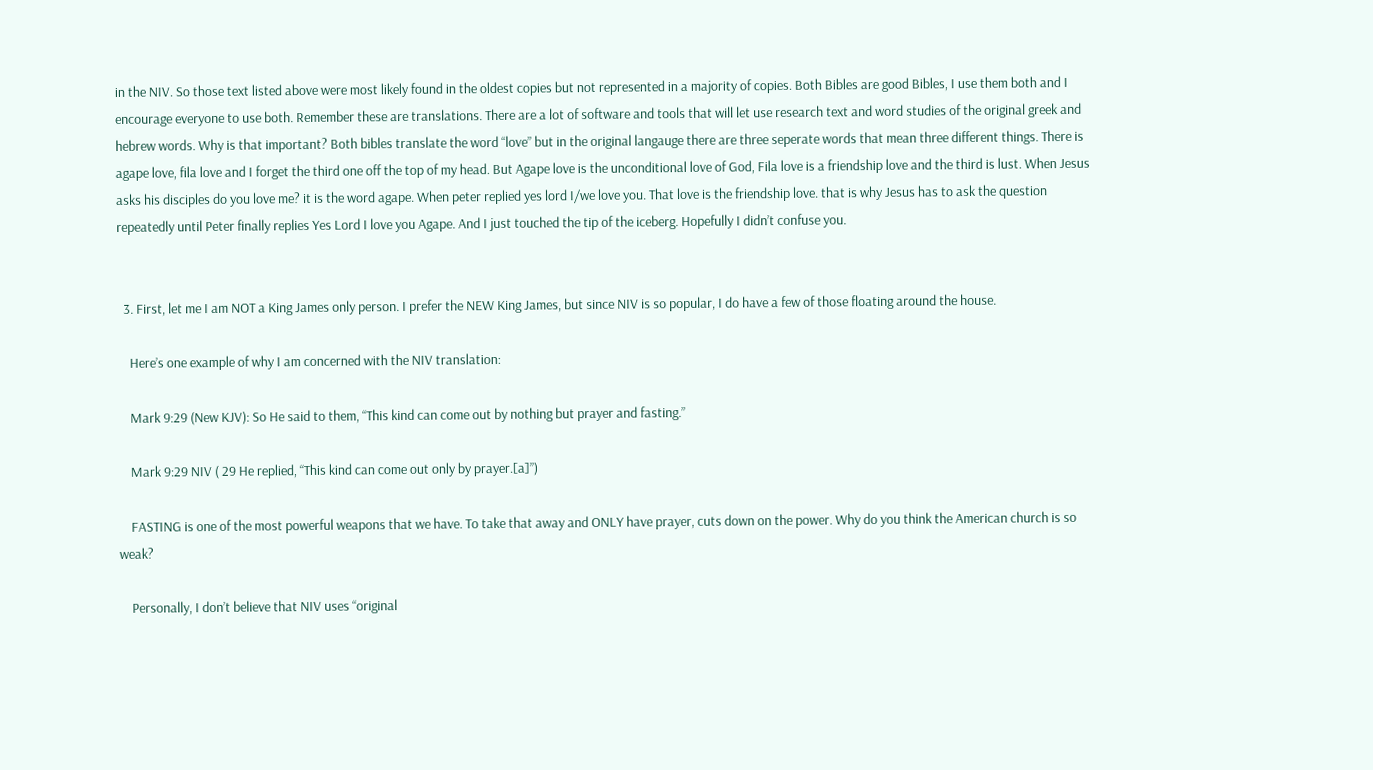in the NIV. So those text listed above were most likely found in the oldest copies but not represented in a majority of copies. Both Bibles are good Bibles, I use them both and I encourage everyone to use both. Remember these are translations. There are a lot of software and tools that will let use research text and word studies of the original greek and hebrew words. Why is that important? Both bibles translate the word “love” but in the original langauge there are three seperate words that mean three different things. There is agape love, fila love and I forget the third one off the top of my head. But Agape love is the unconditional love of God, Fila love is a friendship love and the third is lust. When Jesus asks his disciples do you love me? it is the word agape. When peter replied yes lord I/we love you. That love is the friendship love. that is why Jesus has to ask the question repeatedly until Peter finally replies Yes Lord I love you Agape. And I just touched the tip of the iceberg. Hopefully I didn’t confuse you.


  3. First, let me I am NOT a King James only person. I prefer the NEW King James, but since NIV is so popular, I do have a few of those floating around the house.

    Here’s one example of why I am concerned with the NIV translation:

    Mark 9:29 (New KJV): So He said to them, “This kind can come out by nothing but prayer and fasting.”

    Mark 9:29 NIV ( 29 He replied, “This kind can come out only by prayer.[a]”)

    FASTING is one of the most powerful weapons that we have. To take that away and ONLY have prayer, cuts down on the power. Why do you think the American church is so weak?

    Personally, I don’t believe that NIV uses “original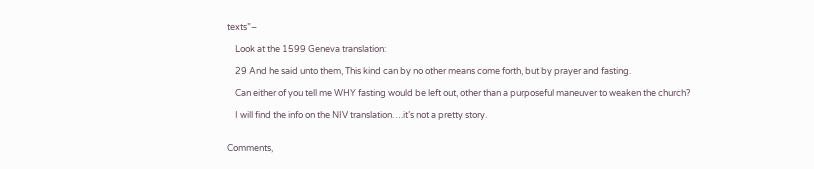texts”–

    Look at the 1599 Geneva translation:

    29 And he said unto them, This kind can by no other means come forth, but by prayer and fasting.

    Can either of you tell me WHY fasting would be left out, other than a purposeful maneuver to weaken the church?

    I will find the info on the NIV translation….it’s not a pretty story.


Comments,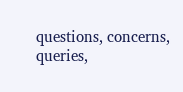questions, concerns, queries,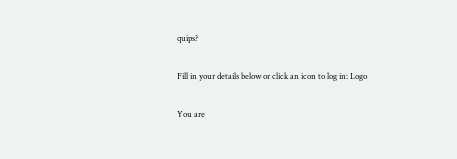quips?

Fill in your details below or click an icon to log in: Logo

You are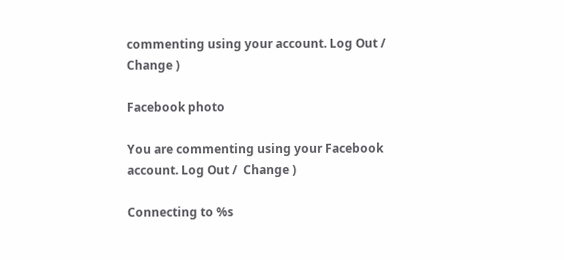commenting using your account. Log Out /  Change )

Facebook photo

You are commenting using your Facebook account. Log Out /  Change )

Connecting to %s